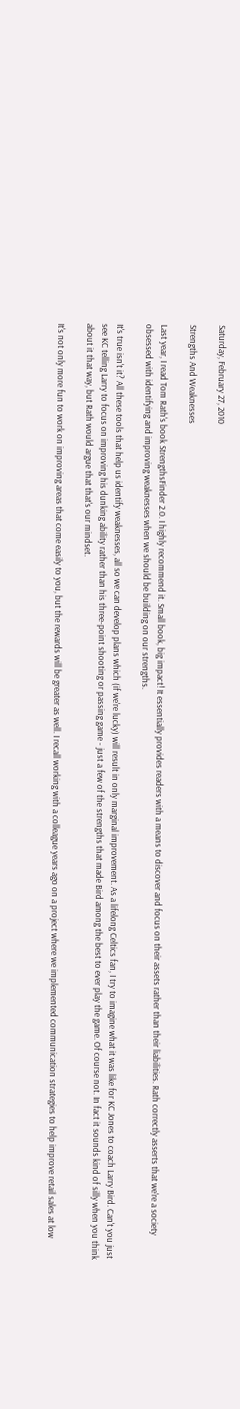Saturday, February 27, 2010

Strengths And Weaknesses

Last year, I read Tom Rath's book StrengthsFinder 2.0. I highly recommend it. Small book, big impact! It essentially provides readers with a means to discover and focus on their assets rather than their liabilities. Rath correctly asserts that we're a society obsessed with identifying and improving weaknesses when we should be building on our strengths.

It's true isn't it? All these tools that help us identify weaknesses, all so we can develop plans which (if we're lucky) will result in only marginal improvement. As a lifelong Celtics fan, I try to imagine what it was like for KC Jones to coach Larry Bird. Can't you just see KC telling Larry to focus on improving his dunking ability rather than his three-point shooting or passing game - just a few of the strengths that made Bird among the best to ever play the game. Of course not. In fact it sounds kind of silly when you think about it that way, but Rath would argue that that's our mindset.

It's not only more fun to work on improving areas that come easily to you, but the rewards will be greater as well. I recall working with a colleague years ago on a project where we implemented communication strategies to help improve retail sales at low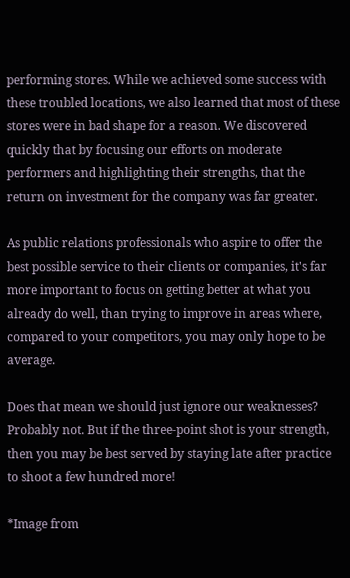performing stores. While we achieved some success with these troubled locations, we also learned that most of these stores were in bad shape for a reason. We discovered quickly that by focusing our efforts on moderate performers and highlighting their strengths, that the return on investment for the company was far greater.

As public relations professionals who aspire to offer the best possible service to their clients or companies, it's far more important to focus on getting better at what you already do well, than trying to improve in areas where, compared to your competitors, you may only hope to be average.

Does that mean we should just ignore our weaknesses? Probably not. But if the three-point shot is your strength, then you may be best served by staying late after practice to shoot a few hundred more!

*Image from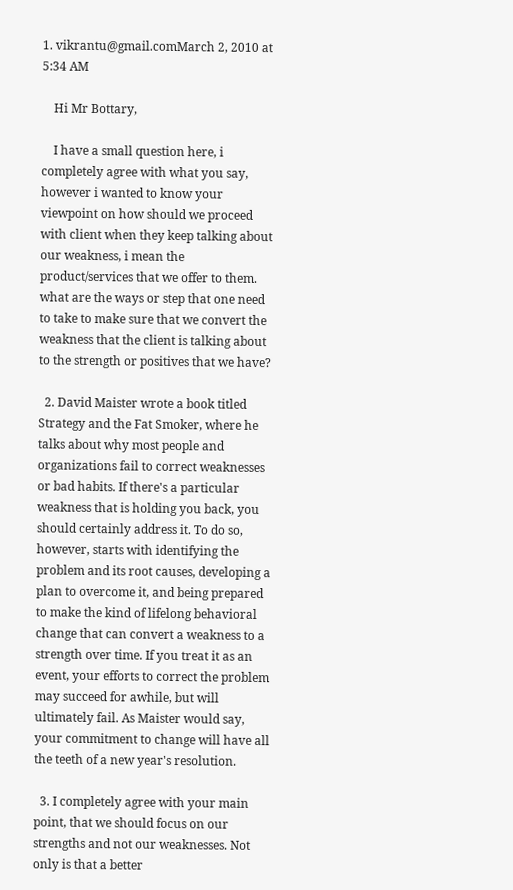1. vikrantu@gmail.comMarch 2, 2010 at 5:34 AM

    Hi Mr Bottary,

    I have a small question here, i completely agree with what you say, however i wanted to know your viewpoint on how should we proceed with client when they keep talking about our weakness, i mean the product/services that we offer to them. what are the ways or step that one need to take to make sure that we convert the weakness that the client is talking about to the strength or positives that we have?

  2. David Maister wrote a book titled Strategy and the Fat Smoker, where he talks about why most people and organizations fail to correct weaknesses or bad habits. If there's a particular weakness that is holding you back, you should certainly address it. To do so, however, starts with identifying the problem and its root causes, developing a plan to overcome it, and being prepared to make the kind of lifelong behavioral change that can convert a weakness to a strength over time. If you treat it as an event, your efforts to correct the problem may succeed for awhile, but will ultimately fail. As Maister would say, your commitment to change will have all the teeth of a new year's resolution.

  3. I completely agree with your main point, that we should focus on our strengths and not our weaknesses. Not only is that a better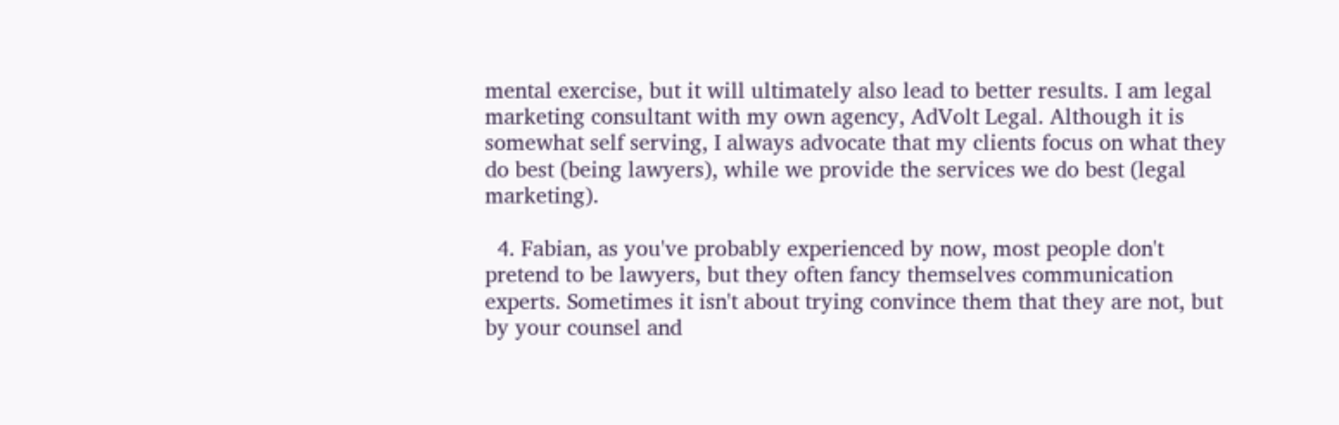mental exercise, but it will ultimately also lead to better results. I am legal marketing consultant with my own agency, AdVolt Legal. Although it is somewhat self serving, I always advocate that my clients focus on what they do best (being lawyers), while we provide the services we do best (legal marketing).

  4. Fabian, as you've probably experienced by now, most people don't pretend to be lawyers, but they often fancy themselves communication experts. Sometimes it isn't about trying convince them that they are not, but by your counsel and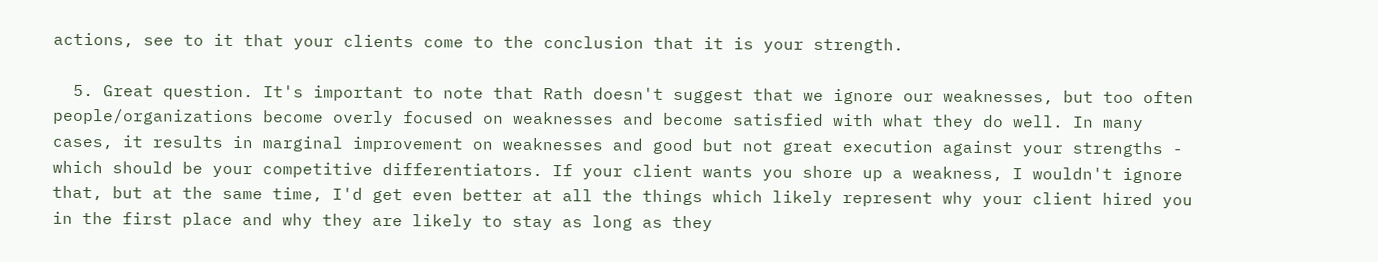actions, see to it that your clients come to the conclusion that it is your strength.

  5. Great question. It's important to note that Rath doesn't suggest that we ignore our weaknesses, but too often people/organizations become overly focused on weaknesses and become satisfied with what they do well. In many cases, it results in marginal improvement on weaknesses and good but not great execution against your strengths - which should be your competitive differentiators. If your client wants you shore up a weakness, I wouldn't ignore that, but at the same time, I'd get even better at all the things which likely represent why your client hired you in the first place and why they are likely to stay as long as they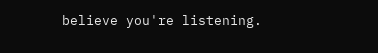believe you're listening.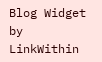Blog Widget by LinkWithin